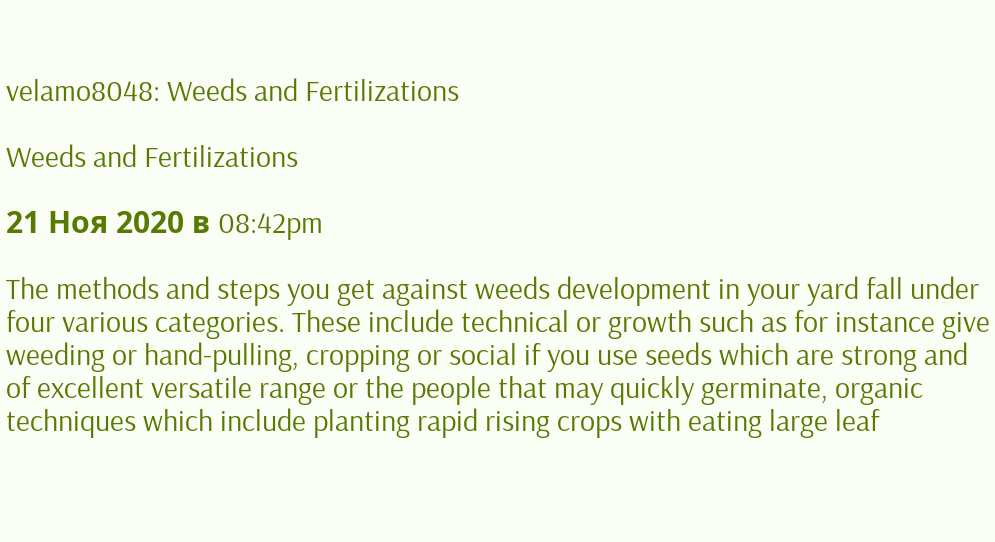velamo8048: Weeds and Fertilizations

Weeds and Fertilizations

21 Ноя 2020 в 08:42pm

The methods and steps you get against weeds development in your yard fall under four various categories. These include technical or growth such as for instance give weeding or hand-pulling, cropping or social if you use seeds which are strong and of excellent versatile range or the people that may quickly germinate, organic techniques which include planting rapid rising crops with eating large leaf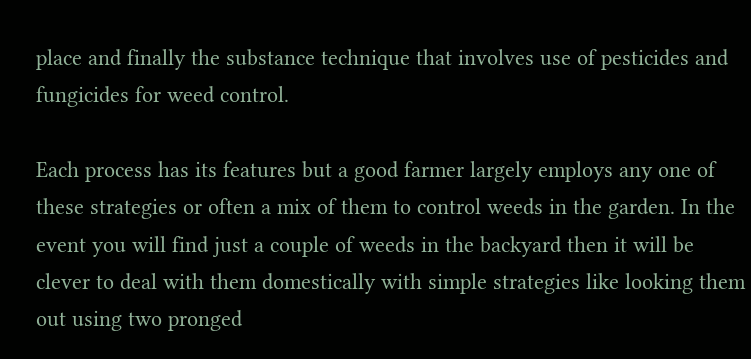place and finally the substance technique that involves use of pesticides and fungicides for weed control.

Each process has its features but a good farmer largely employs any one of these strategies or often a mix of them to control weeds in the garden. In the event you will find just a couple of weeds in the backyard then it will be clever to deal with them domestically with simple strategies like looking them out using two pronged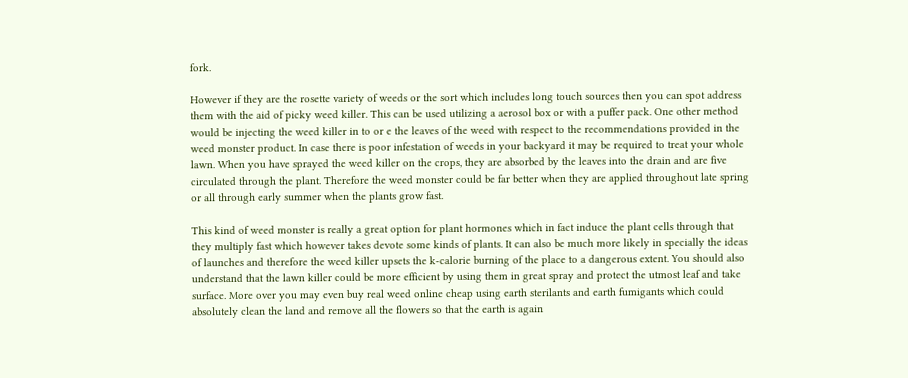fork.

However if they are the rosette variety of weeds or the sort which includes long touch sources then you can spot address them with the aid of picky weed killer. This can be used utilizing a aerosol box or with a puffer pack. One other method would be injecting the weed killer in to or e the leaves of the weed with respect to the recommendations provided in the weed monster product. In case there is poor infestation of weeds in your backyard it may be required to treat your whole lawn. When you have sprayed the weed killer on the crops, they are absorbed by the leaves into the drain and are five circulated through the plant. Therefore the weed monster could be far better when they are applied throughout late spring or all through early summer when the plants grow fast.

This kind of weed monster is really a great option for plant hormones which in fact induce the plant cells through that they multiply fast which however takes devote some kinds of plants. It can also be much more likely in specially the ideas of launches and therefore the weed killer upsets the k-calorie burning of the place to a dangerous extent. You should also understand that the lawn killer could be more efficient by using them in great spray and protect the utmost leaf and take surface. More over you may even buy real weed online cheap using earth sterilants and earth fumigants which could absolutely clean the land and remove all the flowers so that the earth is again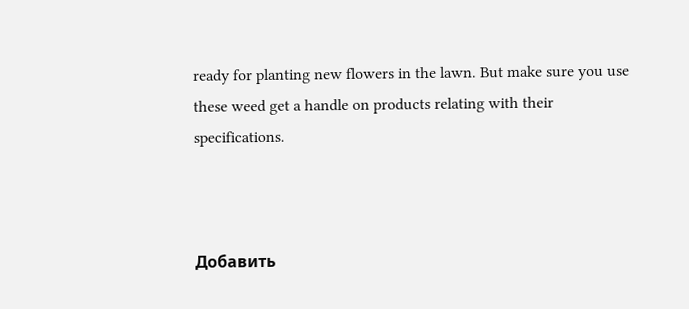ready for planting new flowers in the lawn. But make sure you use these weed get a handle on products relating with their specifications.



Добавить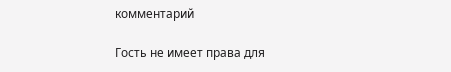комментарий

Гость не имеет права для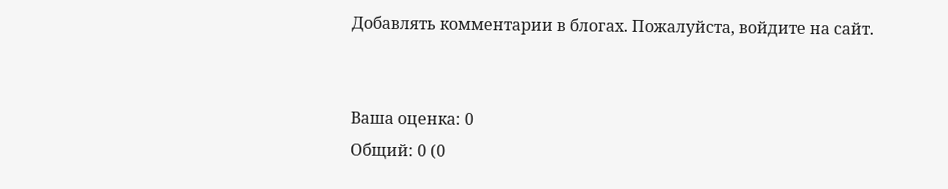Добавлять комментарии в блогах. Пожалуйста, войдите на сайт.


Ваша оценка: 0
Общий: 0 (0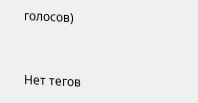голосов)


Нет тегов